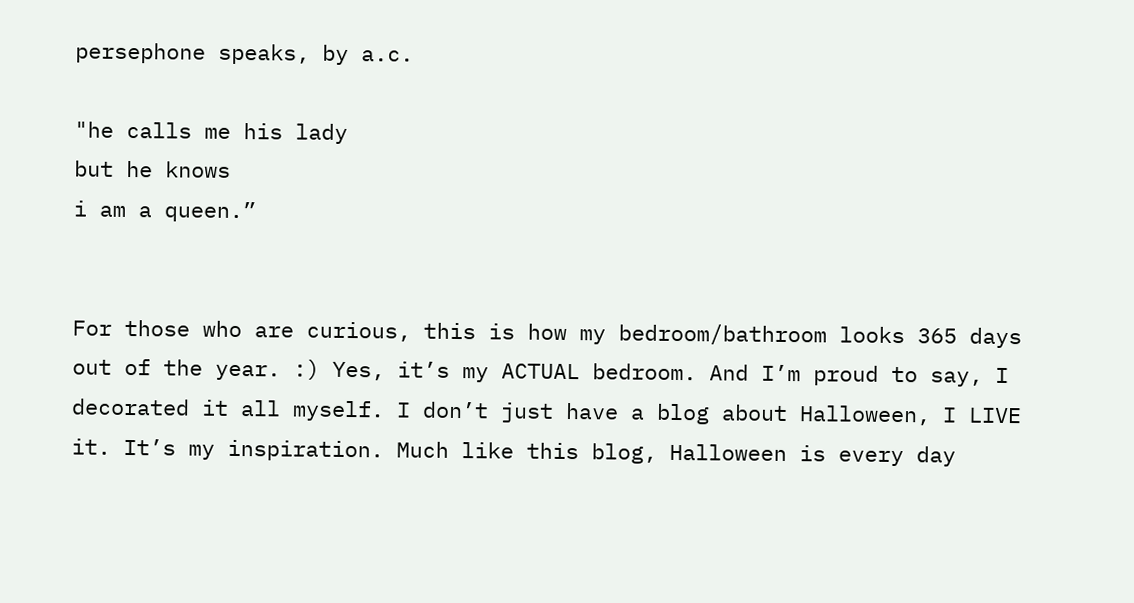persephone speaks, by a.c.

"he calls me his lady
but he knows
i am a queen.”


For those who are curious, this is how my bedroom/bathroom looks 365 days out of the year. :) Yes, it’s my ACTUAL bedroom. And I’m proud to say, I decorated it all myself. I don’t just have a blog about Halloween, I LIVE it. It’s my inspiration. Much like this blog, Halloween is every day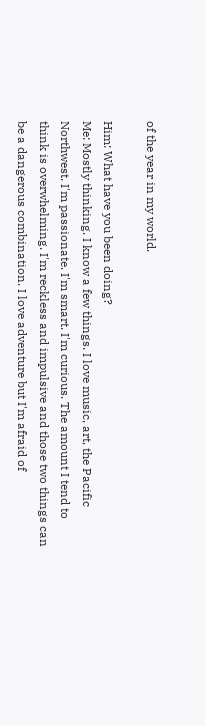of the year in my world.

Him: What have you been doing?
Me: Mostly thinking. I know a few things. I love music, art, the Pacific Northwest. I'm passionate. I'm smart. I'm curious. The amount I tend to think is overwhelming. I'm reckless and impulsive and those two things can be a dangerous combination. I love adventure but I'm afraid of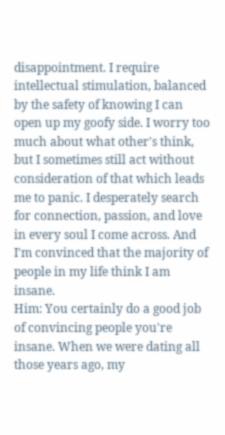disappointment. I require intellectual stimulation, balanced by the safety of knowing I can open up my goofy side. I worry too much about what other's think, but I sometimes still act without consideration of that which leads me to panic. I desperately search for connection, passion, and love in every soul I come across. And I'm convinced that the majority of people in my life think I am insane.
Him: You certainly do a good job of convincing people you're insane. When we were dating all those years ago, my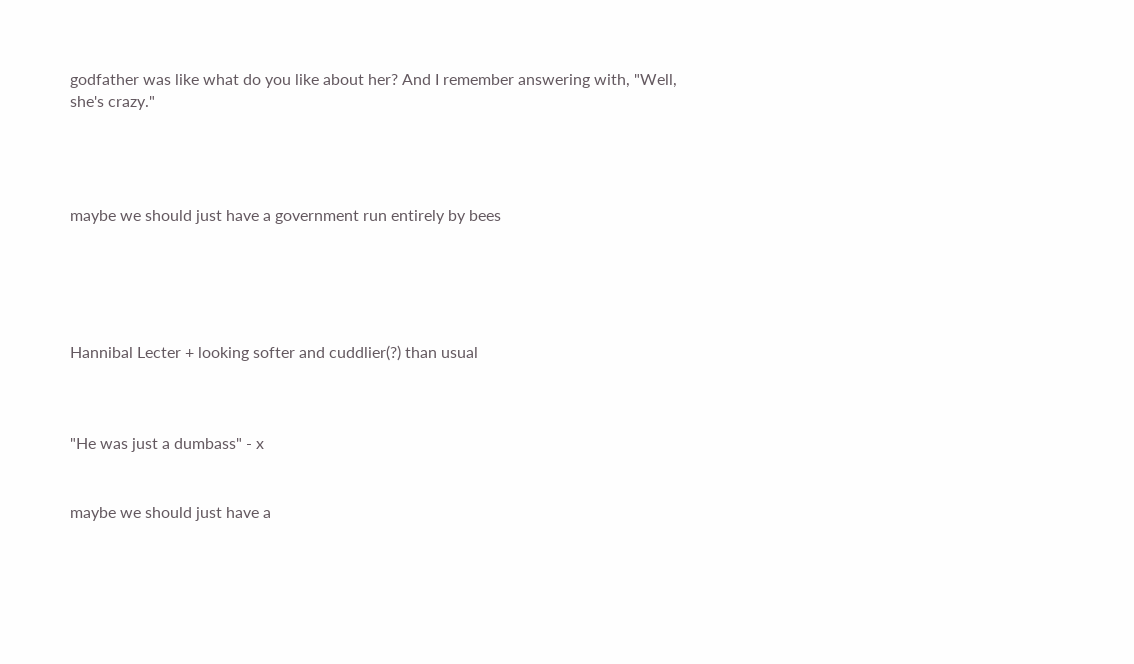godfather was like what do you like about her? And I remember answering with, "Well, she's crazy."




maybe we should just have a government run entirely by bees





Hannibal Lecter + looking softer and cuddlier(?) than usual



"He was just a dumbass" - x


maybe we should just have a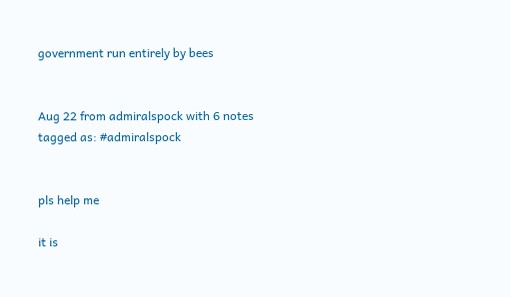government run entirely by bees


Aug 22 from admiralspock with 6 notes
tagged as: #admiralspock


pls help me

it is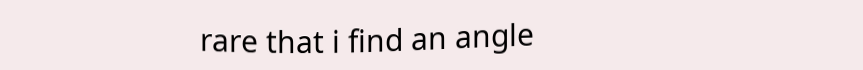rare that i find an angle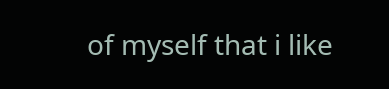of myself that i like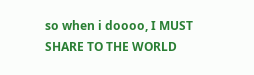so when i doooo, I MUST SHARE TO THE WORLD